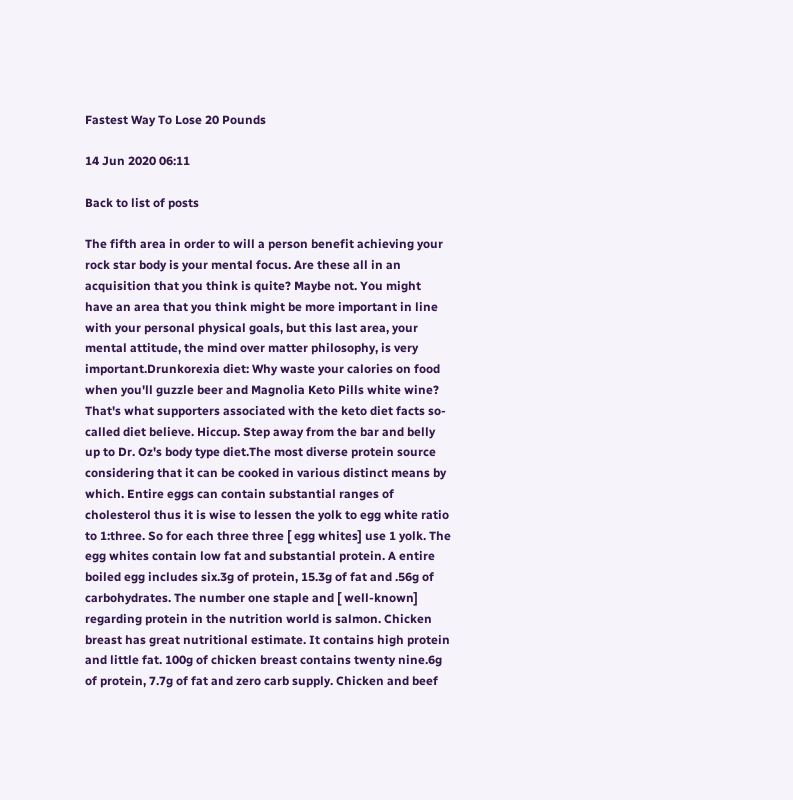Fastest Way To Lose 20 Pounds

14 Jun 2020 06:11

Back to list of posts

The fifth area in order to will a person benefit achieving your rock star body is your mental focus. Are these all in an acquisition that you think is quite? Maybe not. You might have an area that you think might be more important in line with your personal physical goals, but this last area, your mental attitude, the mind over matter philosophy, is very important.Drunkorexia diet: Why waste your calories on food when you'll guzzle beer and Magnolia Keto Pills white wine? That's what supporters associated with the keto diet facts so-called diet believe. Hiccup. Step away from the bar and belly up to Dr. Oz's body type diet.The most diverse protein source considering that it can be cooked in various distinct means by which. Entire eggs can contain substantial ranges of cholesterol thus it is wise to lessen the yolk to egg white ratio to 1:three. So for each three three [ egg whites] use 1 yolk. The egg whites contain low fat and substantial protein. A entire boiled egg includes six.3g of protein, 15.3g of fat and .56g of carbohydrates. The number one staple and [ well-known] regarding protein in the nutrition world is salmon. Chicken breast has great nutritional estimate. It contains high protein and little fat. 100g of chicken breast contains twenty nine.6g of protein, 7.7g of fat and zero carb supply. Chicken and beef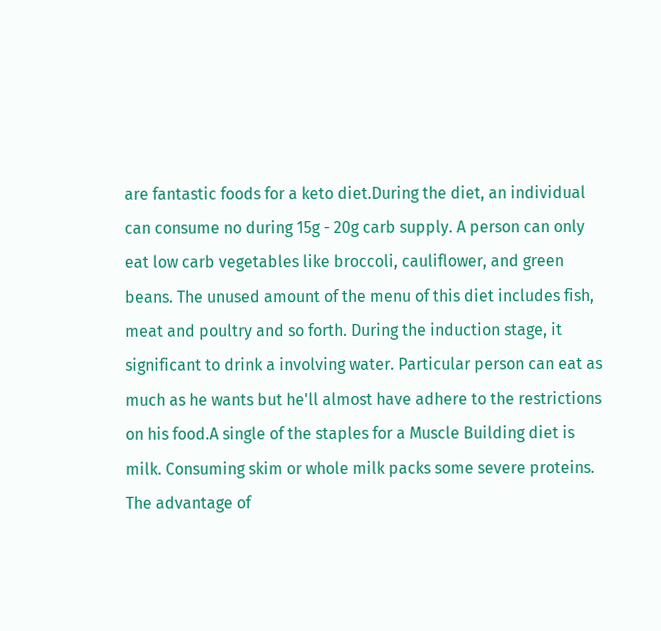are fantastic foods for a keto diet.During the diet, an individual can consume no during 15g - 20g carb supply. A person can only eat low carb vegetables like broccoli, cauliflower, and green beans. The unused amount of the menu of this diet includes fish, meat and poultry and so forth. During the induction stage, it significant to drink a involving water. Particular person can eat as much as he wants but he'll almost have adhere to the restrictions on his food.A single of the staples for a Muscle Building diet is milk. Consuming skim or whole milk packs some severe proteins. The advantage of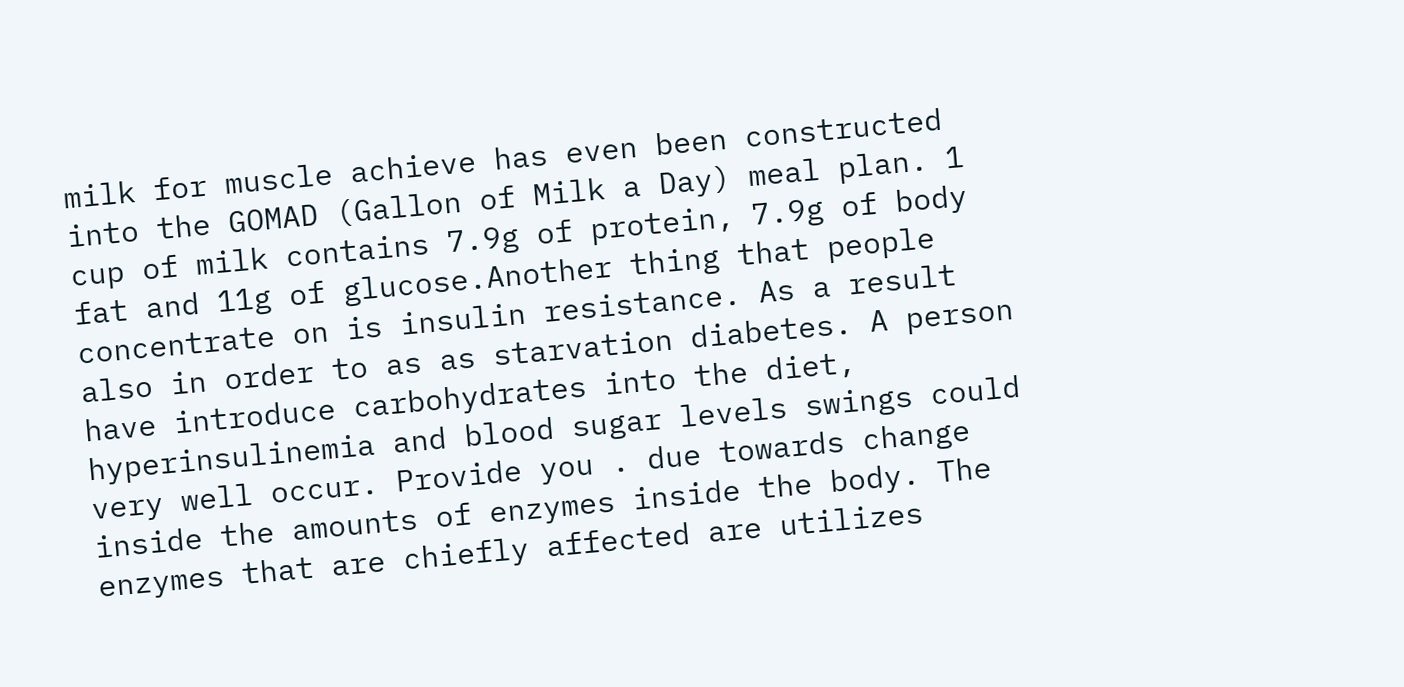milk for muscle achieve has even been constructed into the GOMAD (Gallon of Milk a Day) meal plan. 1 cup of milk contains 7.9g of protein, 7.9g of body fat and 11g of glucose.Another thing that people concentrate on is insulin resistance. As a result also in order to as as starvation diabetes. A person have introduce carbohydrates into the diet, hyperinsulinemia and blood sugar levels swings could very well occur. Provide you . due towards change inside the amounts of enzymes inside the body. The enzymes that are chiefly affected are utilizes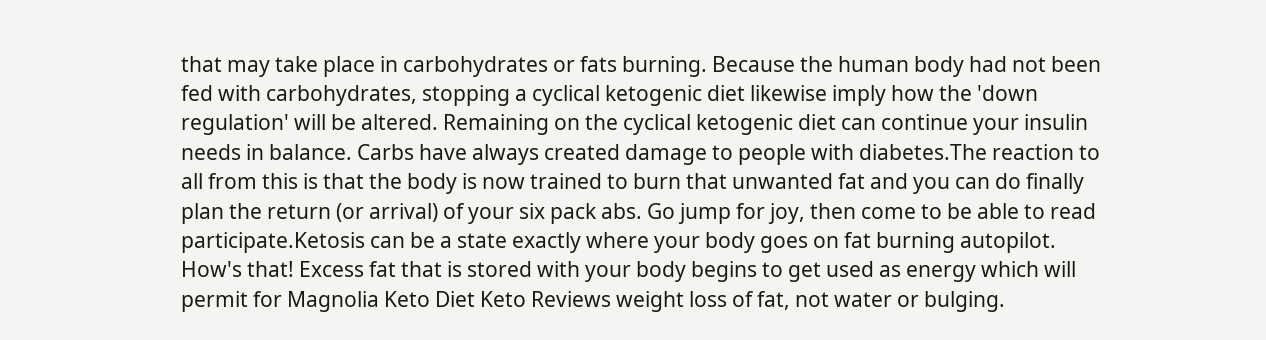that may take place in carbohydrates or fats burning. Because the human body had not been fed with carbohydrates, stopping a cyclical ketogenic diet likewise imply how the 'down regulation' will be altered. Remaining on the cyclical ketogenic diet can continue your insulin needs in balance. Carbs have always created damage to people with diabetes.The reaction to all from this is that the body is now trained to burn that unwanted fat and you can do finally plan the return (or arrival) of your six pack abs. Go jump for joy, then come to be able to read participate.Ketosis can be a state exactly where your body goes on fat burning autopilot. How's that! Excess fat that is stored with your body begins to get used as energy which will permit for Magnolia Keto Diet Keto Reviews weight loss of fat, not water or bulging.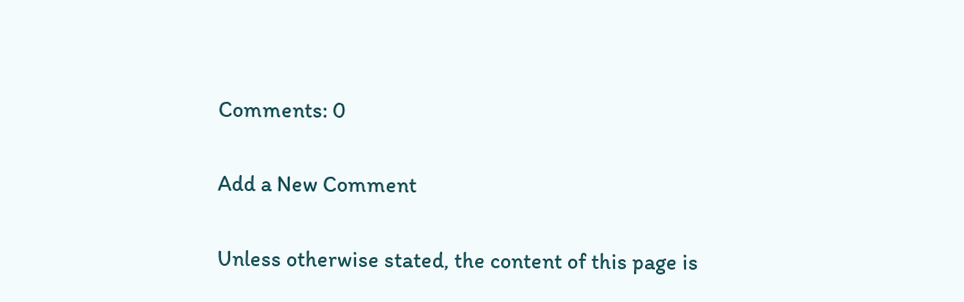Comments: 0

Add a New Comment

Unless otherwise stated, the content of this page is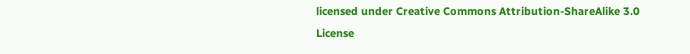licensed under Creative Commons Attribution-ShareAlike 3.0 License